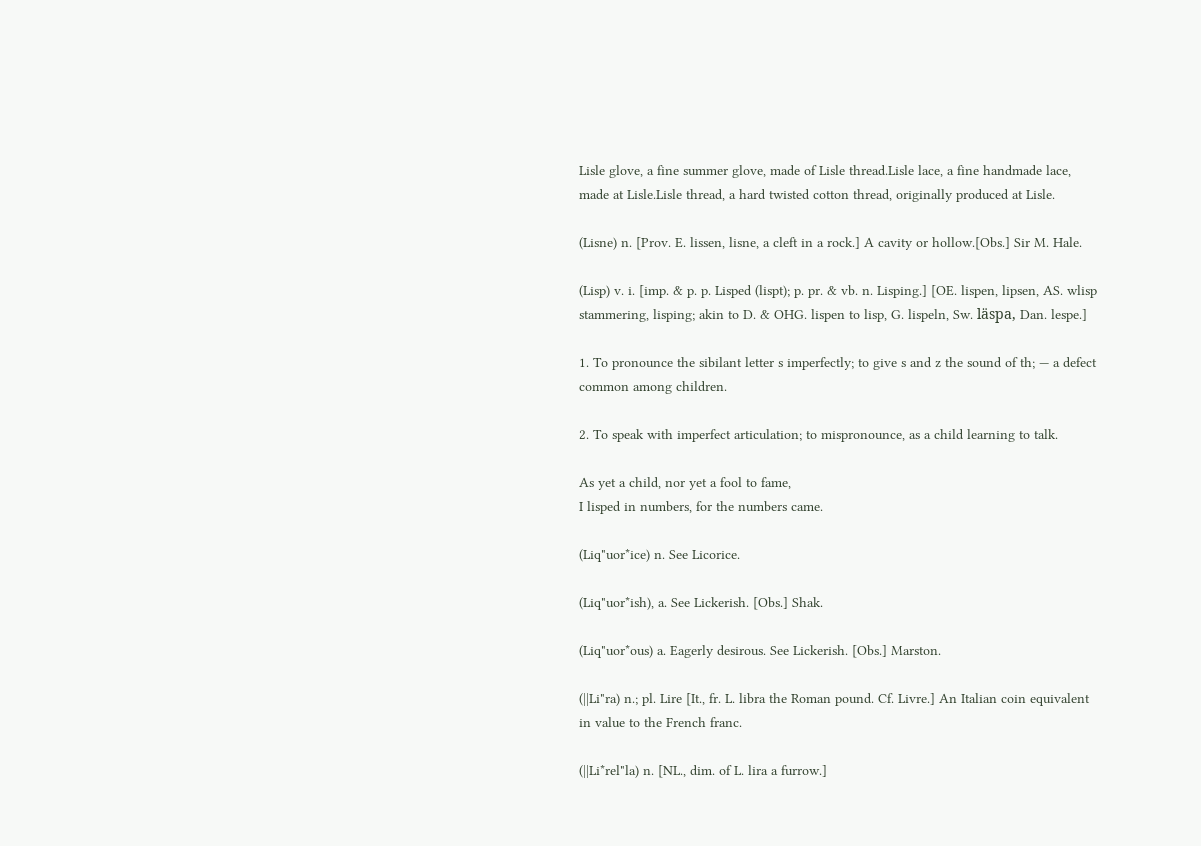Lisle glove, a fine summer glove, made of Lisle thread.Lisle lace, a fine handmade lace, made at Lisle.Lisle thread, a hard twisted cotton thread, originally produced at Lisle.

(Lisne) n. [Prov. E. lissen, lisne, a cleft in a rock.] A cavity or hollow.[Obs.] Sir M. Hale.

(Lisp) v. i. [imp. & p. p. Lisped (lispt); p. pr. & vb. n. Lisping.] [OE. lispen, lipsen, AS. wlisp stammering, lisping; akin to D. & OHG. lispen to lisp, G. lispeln, Sw. läspa, Dan. lespe.]

1. To pronounce the sibilant letter s imperfectly; to give s and z the sound of th; — a defect common among children.

2. To speak with imperfect articulation; to mispronounce, as a child learning to talk.

As yet a child, nor yet a fool to fame,
I lisped in numbers, for the numbers came.

(Liq"uor*ice) n. See Licorice.

(Liq"uor*ish), a. See Lickerish. [Obs.] Shak.

(Liq"uor*ous) a. Eagerly desirous. See Lickerish. [Obs.] Marston.

(||Li"ra) n.; pl. Lire [It., fr. L. libra the Roman pound. Cf. Livre.] An Italian coin equivalent in value to the French franc.

(||Li*rel"la) n. [NL., dim. of L. lira a furrow.]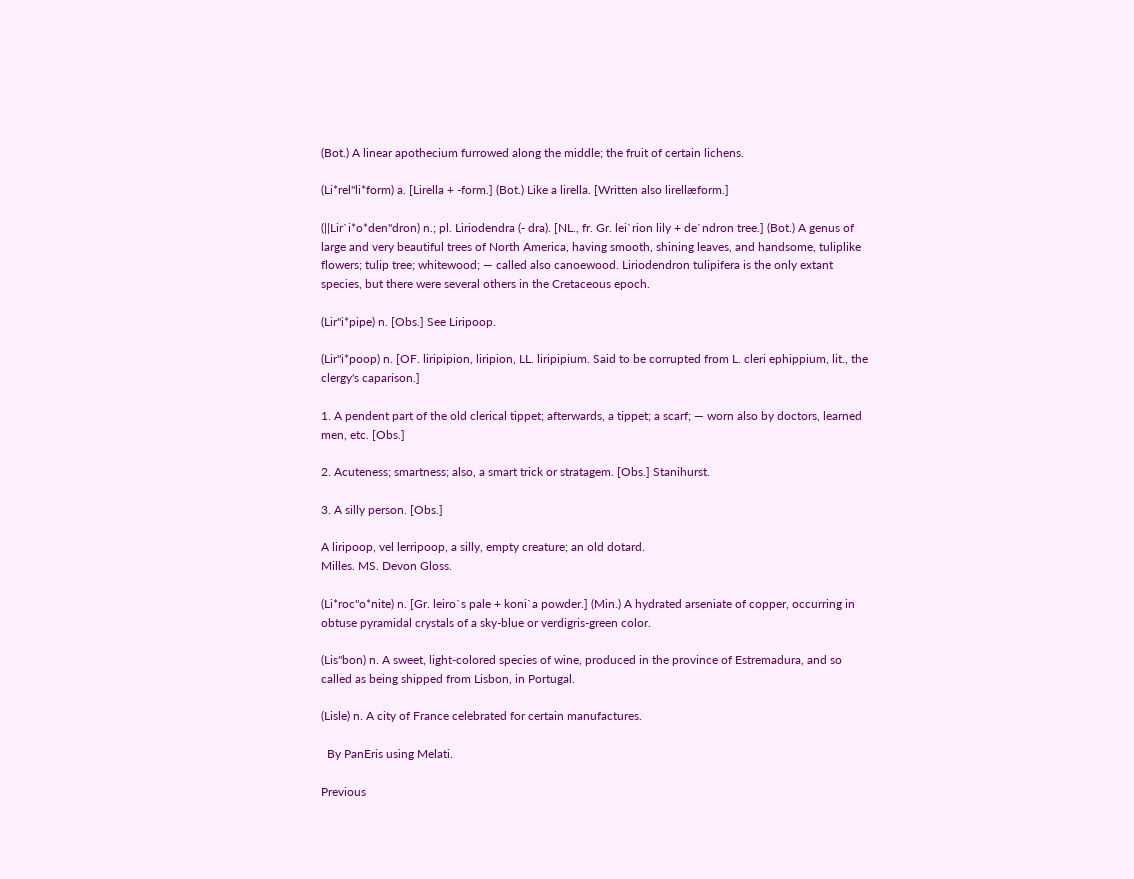(Bot.) A linear apothecium furrowed along the middle; the fruit of certain lichens.

(Li*rel"li*form) a. [Lirella + -form.] (Bot.) Like a lirella. [Written also lirellæform.]

(||Lir`i*o*den"dron) n.; pl. Liriodendra (- dra). [NL., fr. Gr. lei`rion lily + de`ndron tree.] (Bot.) A genus of large and very beautiful trees of North America, having smooth, shining leaves, and handsome, tuliplike flowers; tulip tree; whitewood; — called also canoewood. Liriodendron tulipifera is the only extant species, but there were several others in the Cretaceous epoch.

(Lir"i*pipe) n. [Obs.] See Liripoop.

(Lir"i*poop) n. [OF. liripipion, liripion, LL. liripipium. Said to be corrupted from L. cleri ephippium, lit., the clergy's caparison.]

1. A pendent part of the old clerical tippet; afterwards, a tippet; a scarf; — worn also by doctors, learned men, etc. [Obs.]

2. Acuteness; smartness; also, a smart trick or stratagem. [Obs.] Stanihurst.

3. A silly person. [Obs.]

A liripoop, vel lerripoop, a silly, empty creature; an old dotard.
Milles. MS. Devon Gloss.

(Li*roc"o*nite) n. [Gr. leiro`s pale + koni`a powder.] (Min.) A hydrated arseniate of copper, occurring in obtuse pyramidal crystals of a sky-blue or verdigris-green color.

(Lis"bon) n. A sweet, light-colored species of wine, produced in the province of Estremadura, and so called as being shipped from Lisbon, in Portugal.

(Lisle) n. A city of France celebrated for certain manufactures.

  By PanEris using Melati.

Previous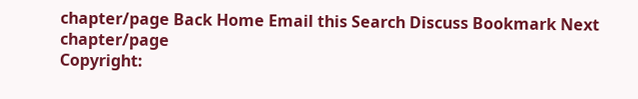chapter/page Back Home Email this Search Discuss Bookmark Next chapter/page
Copyright: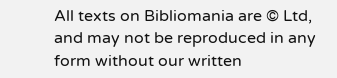All texts on Bibliomania are © Ltd, and may not be reproduced in any form without our written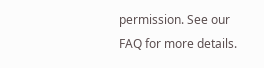permission. See our FAQ for more details.